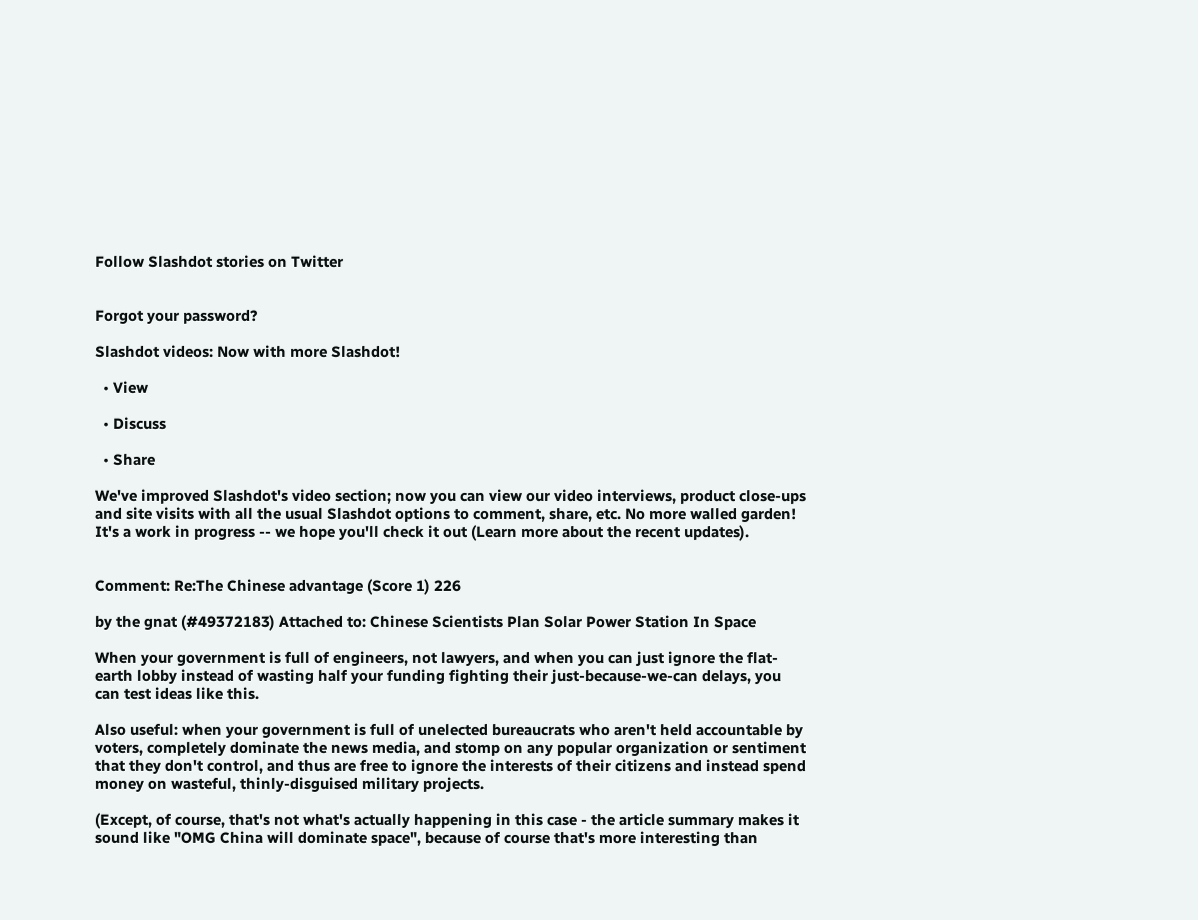Follow Slashdot stories on Twitter


Forgot your password?

Slashdot videos: Now with more Slashdot!

  • View

  • Discuss

  • Share

We've improved Slashdot's video section; now you can view our video interviews, product close-ups and site visits with all the usual Slashdot options to comment, share, etc. No more walled garden! It's a work in progress -- we hope you'll check it out (Learn more about the recent updates).


Comment: Re:The Chinese advantage (Score 1) 226

by the gnat (#49372183) Attached to: Chinese Scientists Plan Solar Power Station In Space

When your government is full of engineers, not lawyers, and when you can just ignore the flat-earth lobby instead of wasting half your funding fighting their just-because-we-can delays, you can test ideas like this.

Also useful: when your government is full of unelected bureaucrats who aren't held accountable by voters, completely dominate the news media, and stomp on any popular organization or sentiment that they don't control, and thus are free to ignore the interests of their citizens and instead spend money on wasteful, thinly-disguised military projects.

(Except, of course, that's not what's actually happening in this case - the article summary makes it sound like "OMG China will dominate space", because of course that's more interesting than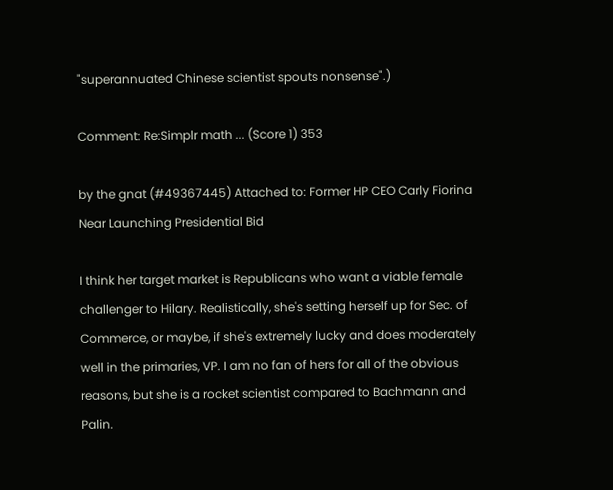"superannuated Chinese scientist spouts nonsense".)

Comment: Re:Simplr math ... (Score 1) 353

by the gnat (#49367445) Attached to: Former HP CEO Carly Fiorina Near Launching Presidential Bid

I think her target market is Republicans who want a viable female challenger to Hilary. Realistically, she's setting herself up for Sec. of Commerce, or maybe, if she's extremely lucky and does moderately well in the primaries, VP. I am no fan of hers for all of the obvious reasons, but she is a rocket scientist compared to Bachmann and Palin.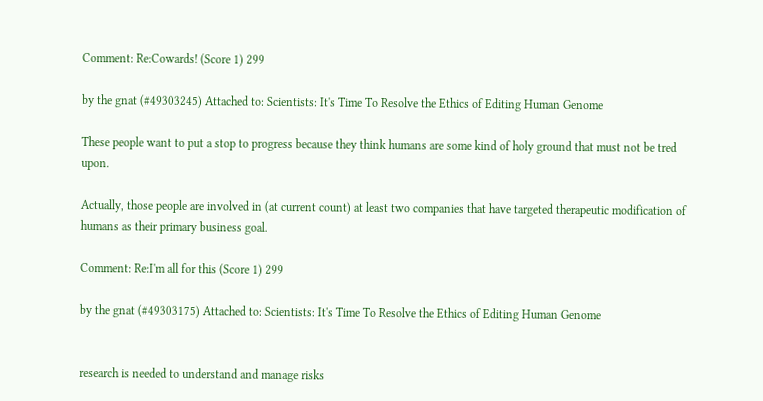Comment: Re:Cowards! (Score 1) 299

by the gnat (#49303245) Attached to: Scientists: It's Time To Resolve the Ethics of Editing Human Genome

These people want to put a stop to progress because they think humans are some kind of holy ground that must not be tred upon.

Actually, those people are involved in (at current count) at least two companies that have targeted therapeutic modification of humans as their primary business goal.

Comment: Re:I'm all for this (Score 1) 299

by the gnat (#49303175) Attached to: Scientists: It's Time To Resolve the Ethics of Editing Human Genome


research is needed to understand and manage risks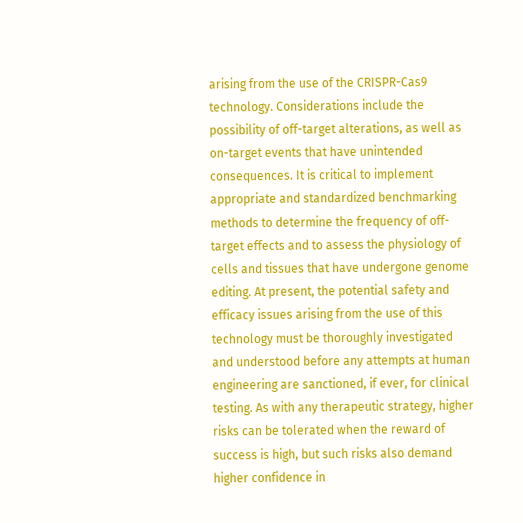arising from the use of the CRISPR-Cas9 technology. Considerations include the possibility of off-target alterations, as well as on-target events that have unintended consequences. It is critical to implement appropriate and standardized benchmarking methods to determine the frequency of off-target effects and to assess the physiology of cells and tissues that have undergone genome editing. At present, the potential safety and efficacy issues arising from the use of this technology must be thoroughly investigated and understood before any attempts at human engineering are sanctioned, if ever, for clinical testing. As with any therapeutic strategy, higher risks can be tolerated when the reward of success is high, but such risks also demand higher confidence in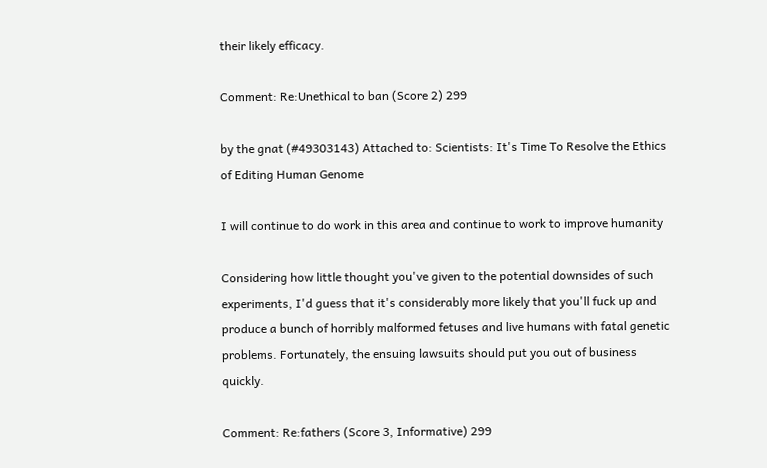their likely efficacy.

Comment: Re:Unethical to ban (Score 2) 299

by the gnat (#49303143) Attached to: Scientists: It's Time To Resolve the Ethics of Editing Human Genome

I will continue to do work in this area and continue to work to improve humanity

Considering how little thought you've given to the potential downsides of such experiments, I'd guess that it's considerably more likely that you'll fuck up and produce a bunch of horribly malformed fetuses and live humans with fatal genetic problems. Fortunately, the ensuing lawsuits should put you out of business quickly.

Comment: Re:fathers (Score 3, Informative) 299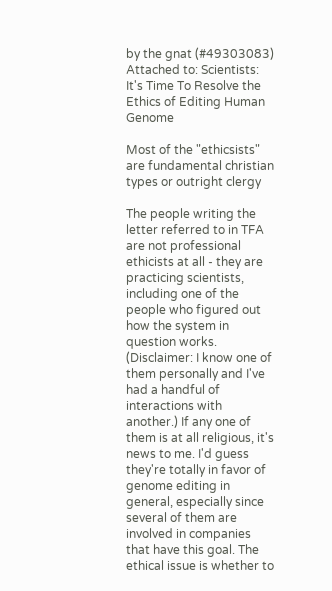by the gnat (#49303083) Attached to: Scientists: It's Time To Resolve the Ethics of Editing Human Genome

Most of the "ethicsists" are fundamental christian types or outright clergy

The people writing the letter referred to in TFA are not professional ethicists at all - they are practicing scientists, including one of the people who figured out how the system in question works. (Disclaimer: I know one of them personally and I've had a handful of interactions with another.) If any one of them is at all religious, it's news to me. I'd guess they're totally in favor of genome editing in general, especially since several of them are involved in companies that have this goal. The ethical issue is whether to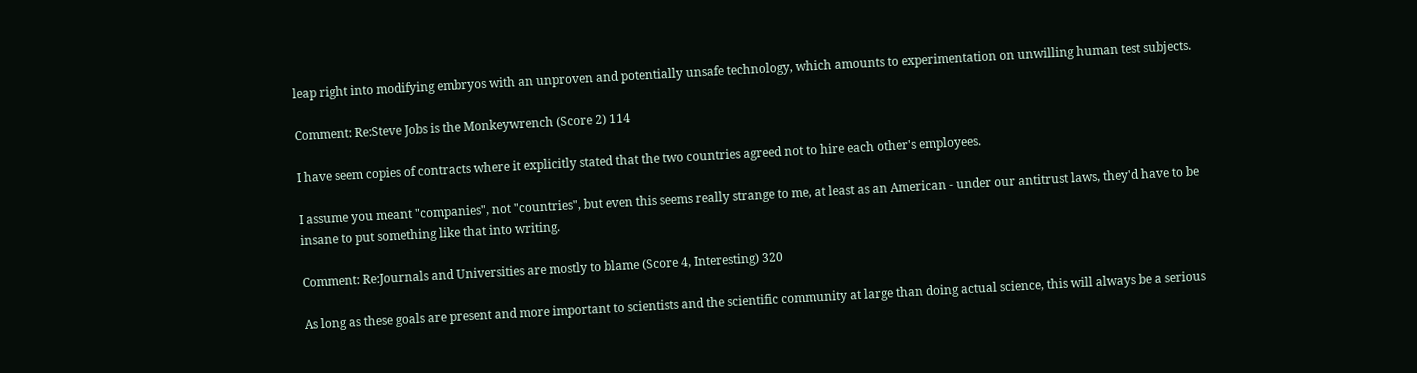leap right into modifying embryos with an unproven and potentially unsafe technology, which amounts to experimentation on unwilling human test subjects.

Comment: Re:Steve Jobs is the Monkeywrench (Score 2) 114

I have seem copies of contracts where it explicitly stated that the two countries agreed not to hire each other's employees.

I assume you meant "companies", not "countries", but even this seems really strange to me, at least as an American - under our antitrust laws, they'd have to be insane to put something like that into writing.

Comment: Re:Journals and Universities are mostly to blame (Score 4, Interesting) 320

As long as these goals are present and more important to scientists and the scientific community at large than doing actual science, this will always be a serious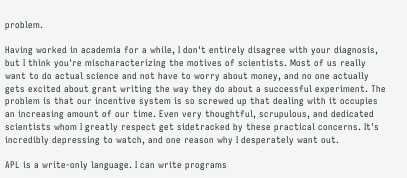problem.

Having worked in academia for a while, I don't entirely disagree with your diagnosis, but I think you're mischaracterizing the motives of scientists. Most of us really want to do actual science and not have to worry about money, and no one actually gets excited about grant writing the way they do about a successful experiment. The problem is that our incentive system is so screwed up that dealing with it occupies an increasing amount of our time. Even very thoughtful, scrupulous, and dedicated scientists whom I greatly respect get sidetracked by these practical concerns. It's incredibly depressing to watch, and one reason why I desperately want out.

APL is a write-only language. I can write programs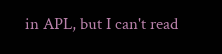in APL, but I can't read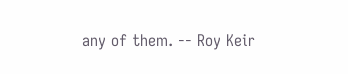any of them. -- Roy Keir